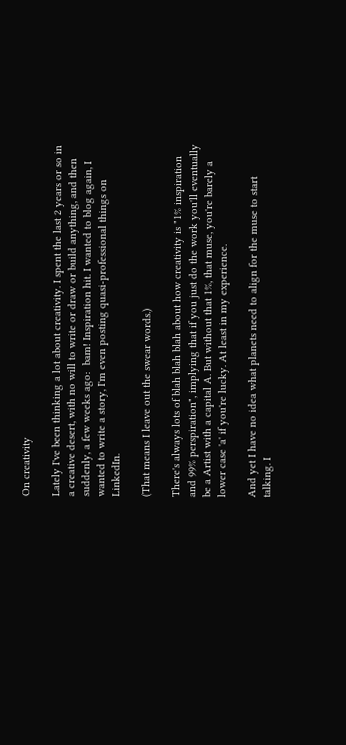On creativity

Lately I've been thinking a lot about creativity. I spent the last 2 years or so in a creative desert, with no will to write or draw or build anything, and then suddenly, a few weeks ago:  bam! Inspiration hit. I wanted to blog again, I wanted to write a story, I'm even posting quasi-professional things on LinkedIn.

(That means I leave out the swear words.)

There's always lots of blah blah blah about how creativity is "1% inspiration and 99% perspiration", implying that if you just do the work you'll eventually be a Artist with a capital A. But without that 1%, that muse, you're barely a lower case 'a' if you're lucky. At least in my experience.

And yet I have no idea what planets need to align for the muse to start talking. I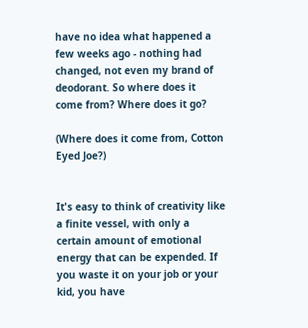have no idea what happened a few weeks ago - nothing had changed, not even my brand of deodorant. So where does it come from? Where does it go?

(Where does it come from, Cotton Eyed Joe?)


It's easy to think of creativity like a finite vessel, with only a certain amount of emotional energy that can be expended. If you waste it on your job or your kid, you have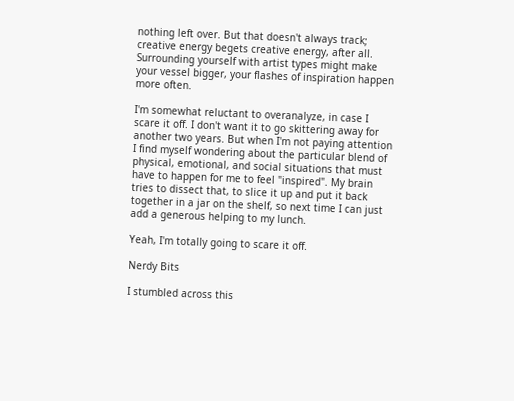nothing left over. But that doesn't always track; creative energy begets creative energy, after all. Surrounding yourself with artist types might make your vessel bigger, your flashes of inspiration happen more often.

I'm somewhat reluctant to overanalyze, in case I scare it off. I don't want it to go skittering away for another two years. But when I'm not paying attention I find myself wondering about the particular blend of physical, emotional, and social situations that must have to happen for me to feel "inspired". My brain tries to dissect that, to slice it up and put it back together in a jar on the shelf, so next time I can just add a generous helping to my lunch.

Yeah, I'm totally going to scare it off.

Nerdy Bits

I stumbled across this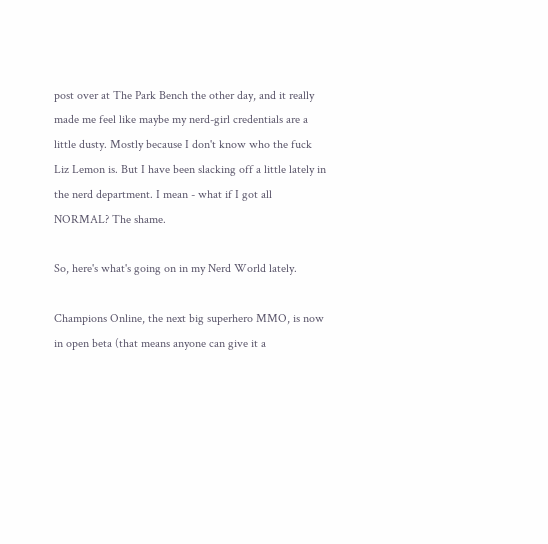post over at The Park Bench the other day, and it really made me feel like maybe my nerd-girl credentials are a little dusty. Mostly because I don't know who the fuck Liz Lemon is. But I have been slacking off a little lately in the nerd department. I mean - what if I got all NORMAL? The shame.

So, here's what's going on in my Nerd World lately.

Champions Online, the next big superhero MMO, is now in open beta (that means anyone can give it a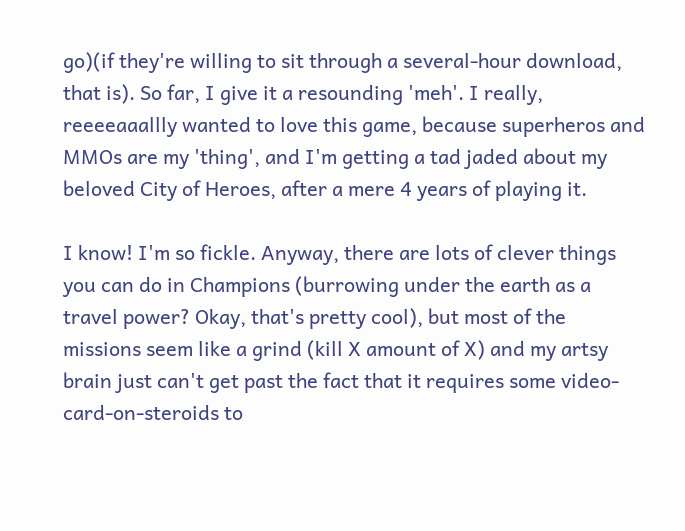go)(if they're willing to sit through a several-hour download, that is). So far, I give it a resounding 'meh'. I really, reeeeaaallly wanted to love this game, because superheros and MMOs are my 'thing', and I'm getting a tad jaded about my beloved City of Heroes, after a mere 4 years of playing it.

I know! I'm so fickle. Anyway, there are lots of clever things you can do in Champions (burrowing under the earth as a travel power? Okay, that's pretty cool), but most of the missions seem like a grind (kill X amount of X) and my artsy brain just can't get past the fact that it requires some video-card-on-steroids to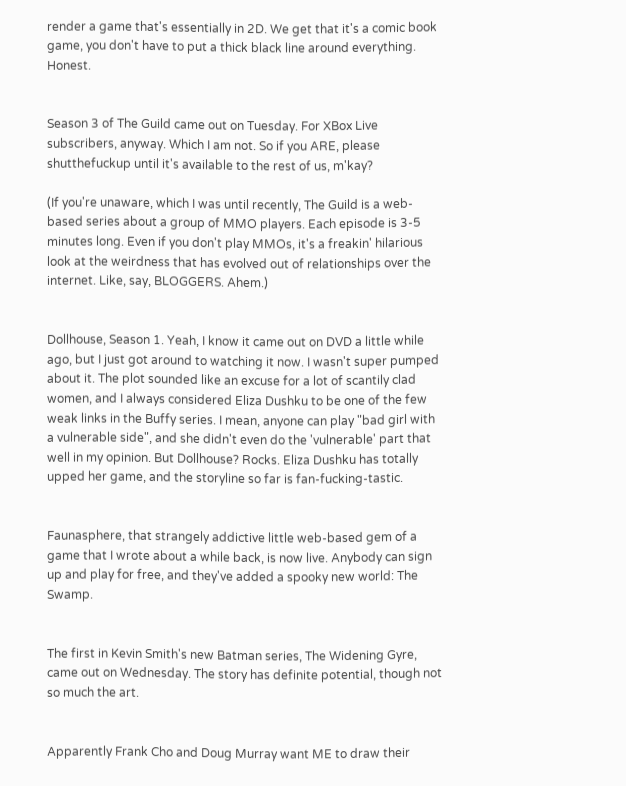render a game that's essentially in 2D. We get that it's a comic book game, you don't have to put a thick black line around everything. Honest.


Season 3 of The Guild came out on Tuesday. For XBox Live subscribers, anyway. Which I am not. So if you ARE, please shutthefuckup until it's available to the rest of us, m'kay?

(If you're unaware, which I was until recently, The Guild is a web-based series about a group of MMO players. Each episode is 3-5 minutes long. Even if you don't play MMOs, it's a freakin' hilarious look at the weirdness that has evolved out of relationships over the internet. Like, say, BLOGGERS. Ahem.)


Dollhouse, Season 1. Yeah, I know it came out on DVD a little while ago, but I just got around to watching it now. I wasn't super pumped about it. The plot sounded like an excuse for a lot of scantily clad women, and I always considered Eliza Dushku to be one of the few weak links in the Buffy series. I mean, anyone can play "bad girl with a vulnerable side", and she didn't even do the 'vulnerable' part that well in my opinion. But Dollhouse? Rocks. Eliza Dushku has totally upped her game, and the storyline so far is fan-fucking-tastic.


Faunasphere, that strangely addictive little web-based gem of a game that I wrote about a while back, is now live. Anybody can sign up and play for free, and they've added a spooky new world: The Swamp.


The first in Kevin Smith's new Batman series, The Widening Gyre, came out on Wednesday. The story has definite potential, though not so much the art.


Apparently Frank Cho and Doug Murray want ME to draw their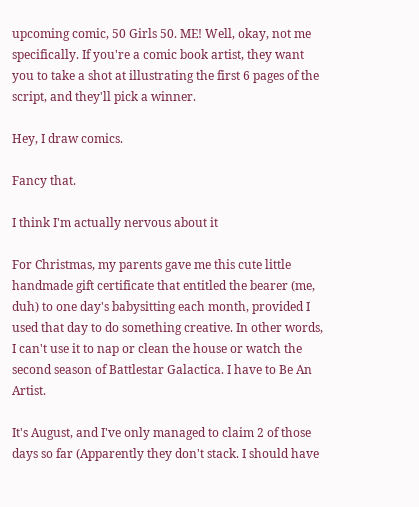upcoming comic, 50 Girls 50. ME! Well, okay, not me specifically. If you're a comic book artist, they want you to take a shot at illustrating the first 6 pages of the script, and they'll pick a winner.

Hey, I draw comics.

Fancy that.

I think I'm actually nervous about it

For Christmas, my parents gave me this cute little handmade gift certificate that entitled the bearer (me, duh) to one day's babysitting each month, provided I used that day to do something creative. In other words, I can't use it to nap or clean the house or watch the second season of Battlestar Galactica. I have to Be An Artist.

It's August, and I've only managed to claim 2 of those days so far (Apparently they don't stack. I should have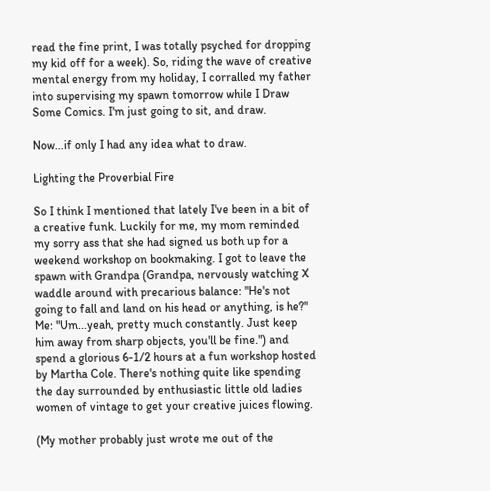read the fine print, I was totally psyched for dropping my kid off for a week). So, riding the wave of creative mental energy from my holiday, I corralled my father into supervising my spawn tomorrow while I Draw Some Comics. I'm just going to sit, and draw.

Now...if only I had any idea what to draw.

Lighting the Proverbial Fire

So I think I mentioned that lately I've been in a bit of a creative funk. Luckily for me, my mom reminded my sorry ass that she had signed us both up for a weekend workshop on bookmaking. I got to leave the spawn with Grandpa (Grandpa, nervously watching X waddle around with precarious balance: "He's not going to fall and land on his head or anything, is he?" Me: "Um...yeah, pretty much constantly. Just keep him away from sharp objects, you'll be fine.") and spend a glorious 6-1/2 hours at a fun workshop hosted by Martha Cole. There's nothing quite like spending the day surrounded by enthusiastic little old ladies women of vintage to get your creative juices flowing.

(My mother probably just wrote me out of the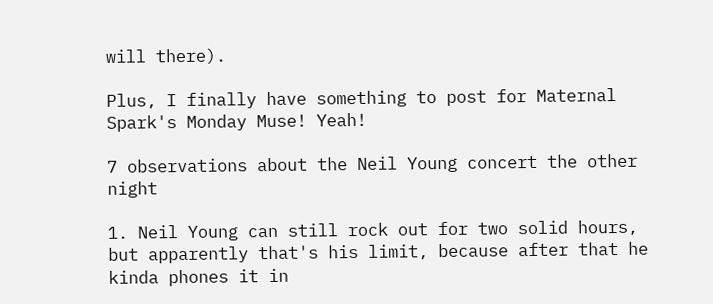will there).

Plus, I finally have something to post for Maternal Spark's Monday Muse! Yeah!

7 observations about the Neil Young concert the other night

1. Neil Young can still rock out for two solid hours, but apparently that's his limit, because after that he kinda phones it in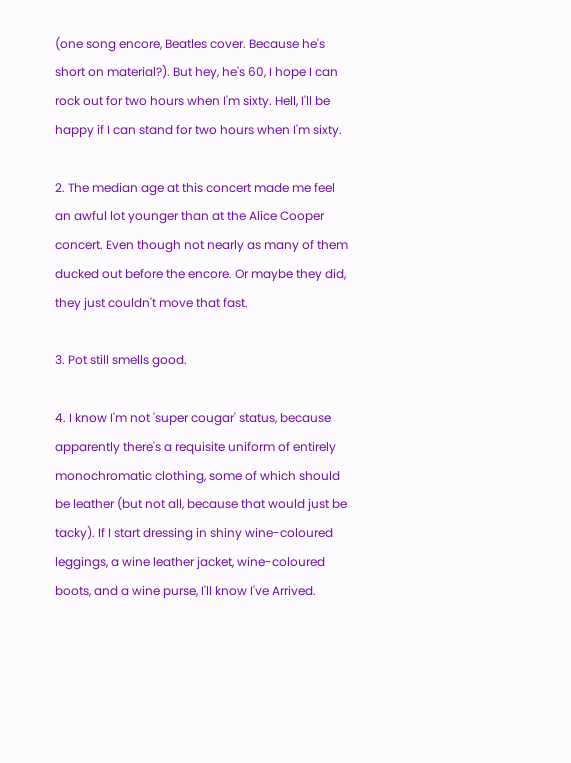(one song encore, Beatles cover. Because he's short on material?). But hey, he's 60, I hope I can rock out for two hours when I'm sixty. Hell, I'll be happy if I can stand for two hours when I'm sixty.

2. The median age at this concert made me feel an awful lot younger than at the Alice Cooper concert. Even though not nearly as many of them ducked out before the encore. Or maybe they did, they just couldn't move that fast.

3. Pot still smells good.

4. I know I'm not 'super cougar' status, because apparently there's a requisite uniform of entirely monochromatic clothing, some of which should be leather (but not all, because that would just be tacky). If I start dressing in shiny wine-coloured leggings, a wine leather jacket, wine-coloured boots, and a wine purse, I'll know I've Arrived.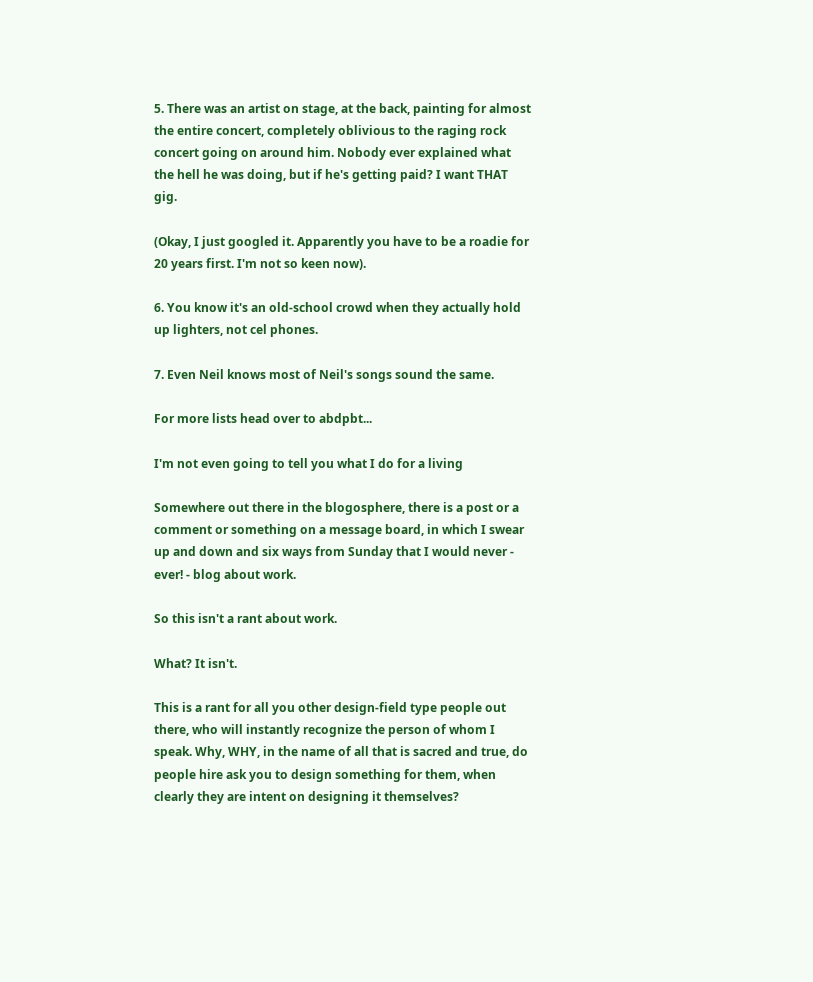5. There was an artist on stage, at the back, painting for almost the entire concert, completely oblivious to the raging rock concert going on around him. Nobody ever explained what the hell he was doing, but if he's getting paid? I want THAT gig.

(Okay, I just googled it. Apparently you have to be a roadie for 20 years first. I'm not so keen now).

6. You know it's an old-school crowd when they actually hold up lighters, not cel phones.

7. Even Neil knows most of Neil's songs sound the same.

For more lists head over to abdpbt...

I'm not even going to tell you what I do for a living

Somewhere out there in the blogosphere, there is a post or a comment or something on a message board, in which I swear up and down and six ways from Sunday that I would never - ever! - blog about work.

So this isn't a rant about work.

What? It isn't.

This is a rant for all you other design-field type people out there, who will instantly recognize the person of whom I speak. Why, WHY, in the name of all that is sacred and true, do people hire ask you to design something for them, when clearly they are intent on designing it themselves?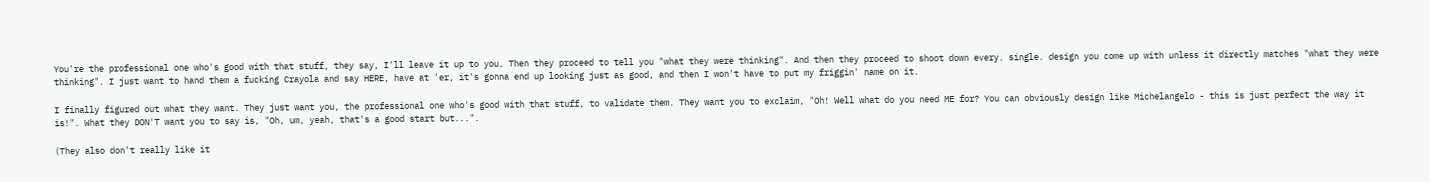You're the professional one who's good with that stuff, they say, I'll leave it up to you. Then they proceed to tell you "what they were thinking". And then they proceed to shoot down every. single. design you come up with unless it directly matches "what they were thinking". I just want to hand them a fucking Crayola and say HERE, have at 'er, it's gonna end up looking just as good, and then I won't have to put my friggin' name on it.

I finally figured out what they want. They just want you, the professional one who's good with that stuff, to validate them. They want you to exclaim, "Oh! Well what do you need ME for? You can obviously design like Michelangelo - this is just perfect the way it is!". What they DON'T want you to say is, "Oh, um, yeah, that's a good start but...".

(They also don't really like it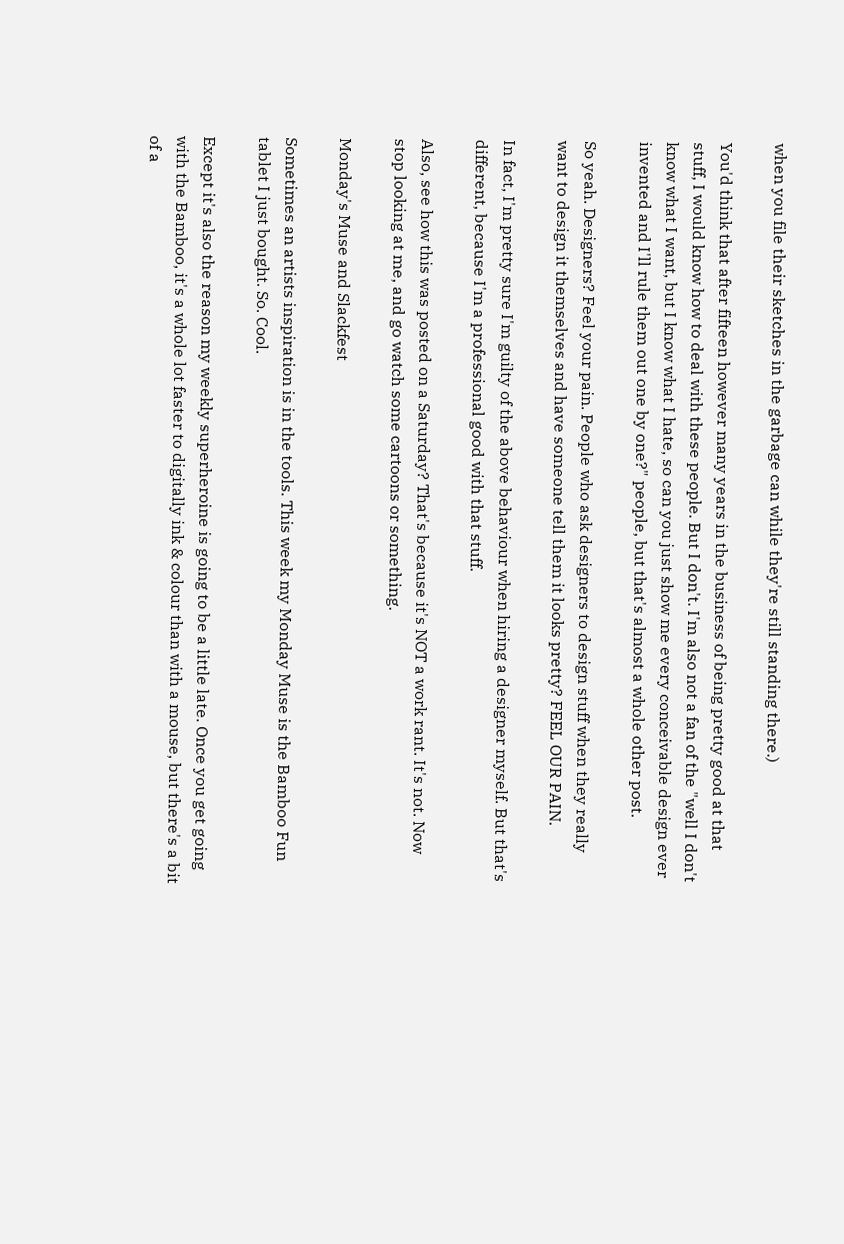when you file their sketches in the garbage can while they're still standing there.)

You'd think that after fifteen however many years in the business of being pretty good at that stuff, I would know how to deal with these people. But I don't. I'm also not a fan of the "well I don't know what I want, but I know what I hate, so can you just show me every conceivable design ever invented and I'll rule them out one by one?" people, but that's almost a whole other post.

So yeah. Designers? Feel your pain. People who ask designers to design stuff when they really want to design it themselves and have someone tell them it looks pretty? FEEL OUR PAIN.

In fact, I'm pretty sure I'm guilty of the above behaviour when hiring a designer myself. But that's different, because I'm a professional good with that stuff.

Also, see how this was posted on a Saturday? That's because it's NOT a work rant. It's not. Now stop looking at me, and go watch some cartoons or something.

Monday's Muse and Slackfest

Sometimes an artists inspiration is in the tools. This week my Monday Muse is the Bamboo Fun tablet I just bought. So. Cool.

Except it's also the reason my weekly superheroine is going to be a little late. Once you get going with the Bamboo, it's a whole lot faster to digitally ink & colour than with a mouse, but there's a bit of a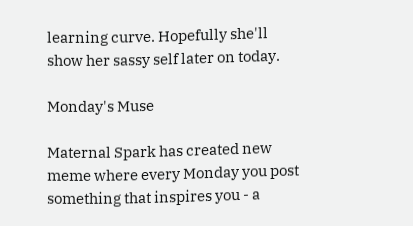learning curve. Hopefully she'll show her sassy self later on today.

Monday's Muse

Maternal Spark has created new meme where every Monday you post something that inspires you - a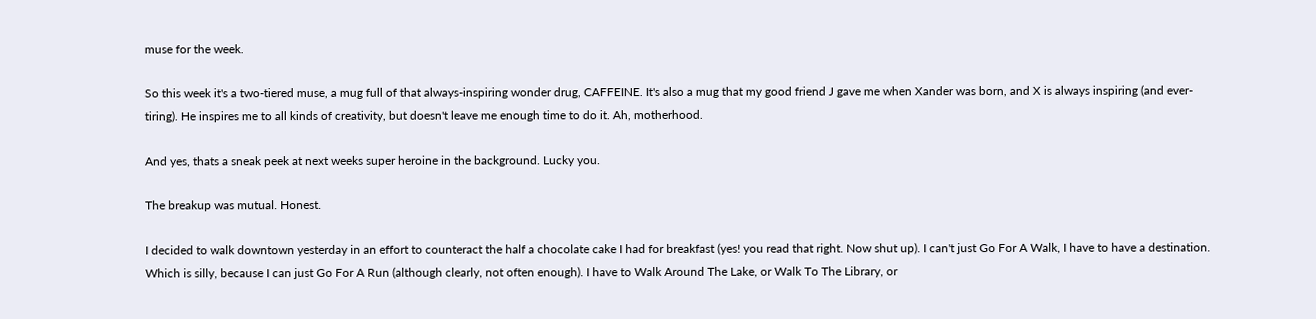muse for the week.

So this week it's a two-tiered muse, a mug full of that always-inspiring wonder drug, CAFFEINE. It's also a mug that my good friend J gave me when Xander was born, and X is always inspiring (and ever-tiring). He inspires me to all kinds of creativity, but doesn't leave me enough time to do it. Ah, motherhood.

And yes, thats a sneak peek at next weeks super heroine in the background. Lucky you.

The breakup was mutual. Honest.

I decided to walk downtown yesterday in an effort to counteract the half a chocolate cake I had for breakfast (yes! you read that right. Now shut up). I can't just Go For A Walk, I have to have a destination. Which is silly, because I can just Go For A Run (although clearly, not often enough). I have to Walk Around The Lake, or Walk To The Library, or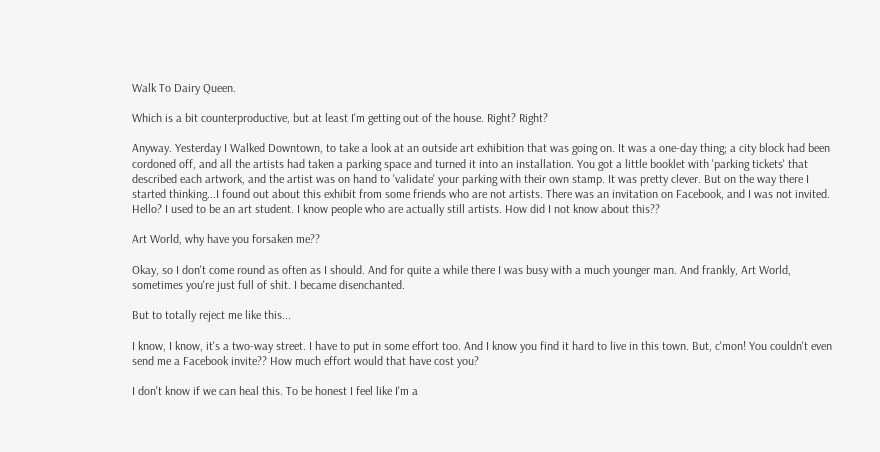Walk To Dairy Queen.

Which is a bit counterproductive, but at least I'm getting out of the house. Right? Right?

Anyway. Yesterday I Walked Downtown, to take a look at an outside art exhibition that was going on. It was a one-day thing; a city block had been cordoned off, and all the artists had taken a parking space and turned it into an installation. You got a little booklet with 'parking tickets' that described each artwork, and the artist was on hand to 'validate' your parking with their own stamp. It was pretty clever. But on the way there I started thinking...I found out about this exhibit from some friends who are not artists. There was an invitation on Facebook, and I was not invited. Hello? I used to be an art student. I know people who are actually still artists. How did I not know about this??

Art World, why have you forsaken me??

Okay, so I don't come round as often as I should. And for quite a while there I was busy with a much younger man. And frankly, Art World, sometimes you're just full of shit. I became disenchanted.

But to totally reject me like this...

I know, I know, it's a two-way street. I have to put in some effort too. And I know you find it hard to live in this town. But, c'mon! You couldn't even send me a Facebook invite?? How much effort would that have cost you?

I don't know if we can heal this. To be honest I feel like I'm a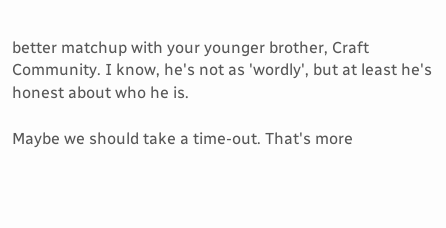better matchup with your younger brother, Craft Community. I know, he's not as 'wordly', but at least he's honest about who he is.

Maybe we should take a time-out. That's more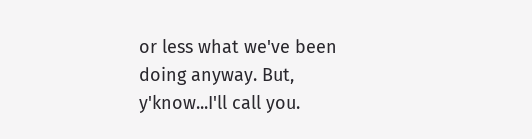or less what we've been doing anyway. But, y'know...I'll call you.